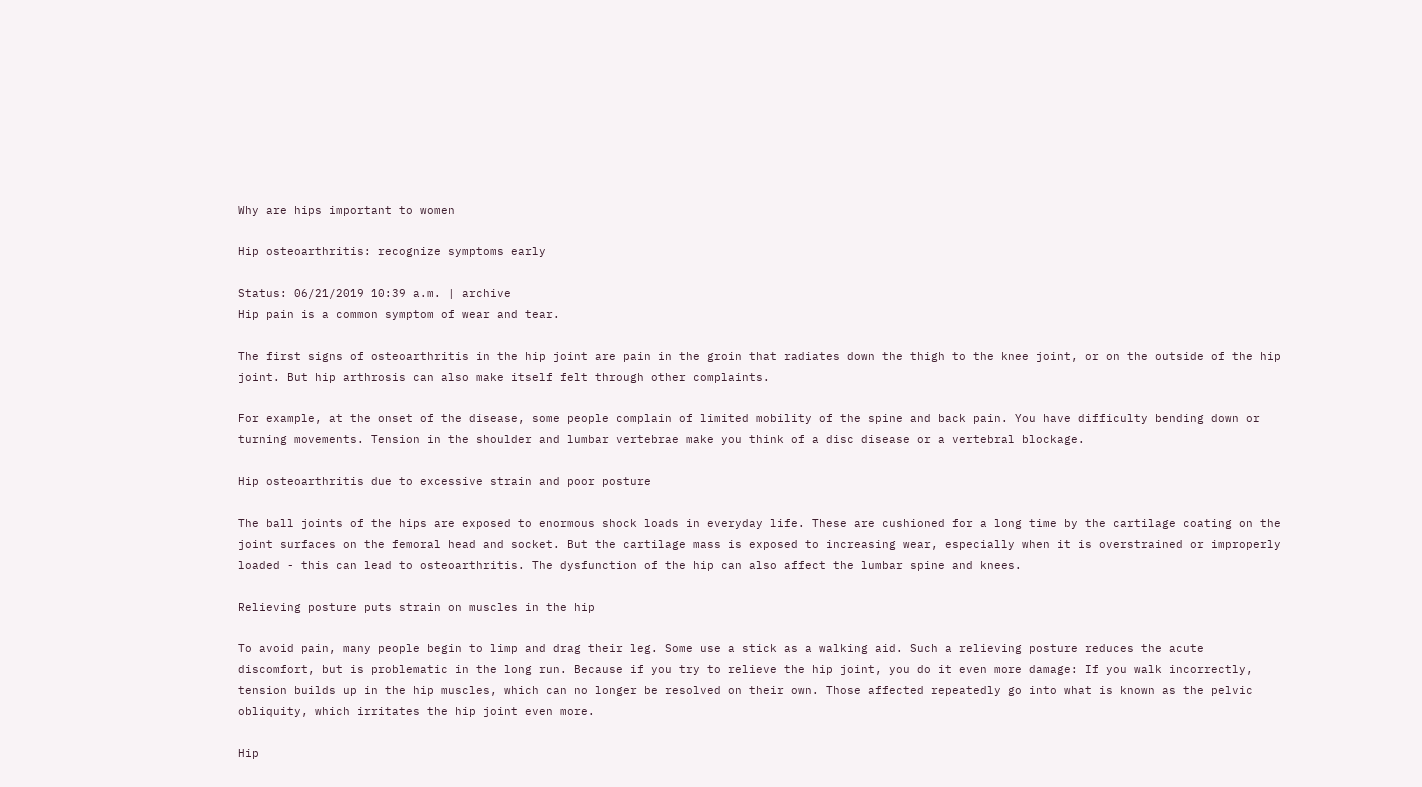Why are hips important to women

Hip osteoarthritis: recognize symptoms early

Status: 06/21/2019 10:39 a.m. | archive
Hip pain is a common symptom of wear and tear.

The first signs of osteoarthritis in the hip joint are pain in the groin that radiates down the thigh to the knee joint, or on the outside of the hip joint. But hip arthrosis can also make itself felt through other complaints.

For example, at the onset of the disease, some people complain of limited mobility of the spine and back pain. You have difficulty bending down or turning movements. Tension in the shoulder and lumbar vertebrae make you think of a disc disease or a vertebral blockage.

Hip osteoarthritis due to excessive strain and poor posture

The ball joints of the hips are exposed to enormous shock loads in everyday life. These are cushioned for a long time by the cartilage coating on the joint surfaces on the femoral head and socket. But the cartilage mass is exposed to increasing wear, especially when it is overstrained or improperly loaded - this can lead to osteoarthritis. The dysfunction of the hip can also affect the lumbar spine and knees.

Relieving posture puts strain on muscles in the hip

To avoid pain, many people begin to limp and drag their leg. Some use a stick as a walking aid. Such a relieving posture reduces the acute discomfort, but is problematic in the long run. Because if you try to relieve the hip joint, you do it even more damage: If you walk incorrectly, tension builds up in the hip muscles, which can no longer be resolved on their own. Those affected repeatedly go into what is known as the pelvic obliquity, which irritates the hip joint even more.

Hip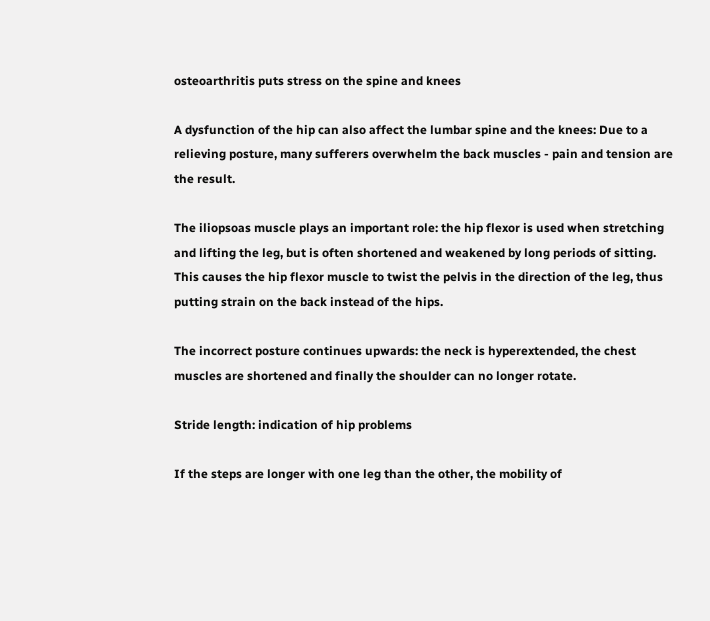osteoarthritis puts stress on the spine and knees

A dysfunction of the hip can also affect the lumbar spine and the knees: Due to a relieving posture, many sufferers overwhelm the back muscles - pain and tension are the result.

The iliopsoas muscle plays an important role: the hip flexor is used when stretching and lifting the leg, but is often shortened and weakened by long periods of sitting. This causes the hip flexor muscle to twist the pelvis in the direction of the leg, thus putting strain on the back instead of the hips.

The incorrect posture continues upwards: the neck is hyperextended, the chest muscles are shortened and finally the shoulder can no longer rotate.

Stride length: indication of hip problems

If the steps are longer with one leg than the other, the mobility of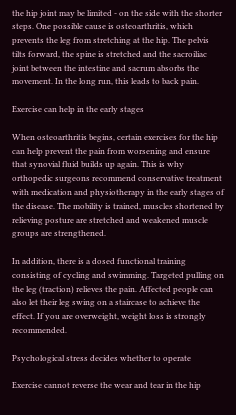the hip joint may be limited - on the side with the shorter steps. One possible cause is osteoarthritis, which prevents the leg from stretching at the hip. The pelvis tilts forward, the spine is stretched and the sacroiliac joint between the intestine and sacrum absorbs the movement. In the long run, this leads to back pain.

Exercise can help in the early stages

When osteoarthritis begins, certain exercises for the hip can help prevent the pain from worsening and ensure that synovial fluid builds up again. This is why orthopedic surgeons recommend conservative treatment with medication and physiotherapy in the early stages of the disease. The mobility is trained, muscles shortened by relieving posture are stretched and weakened muscle groups are strengthened.

In addition, there is a dosed functional training consisting of cycling and swimming. Targeted pulling on the leg (traction) relieves the pain. Affected people can also let their leg swing on a staircase to achieve the effect. If you are overweight, weight loss is strongly recommended.

Psychological stress decides whether to operate

Exercise cannot reverse the wear and tear in the hip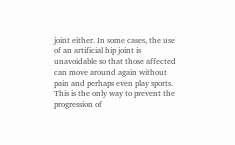joint either. In some cases, the use of an artificial hip joint is unavoidable so that those affected can move around again without pain and perhaps even play sports. This is the only way to prevent the progression of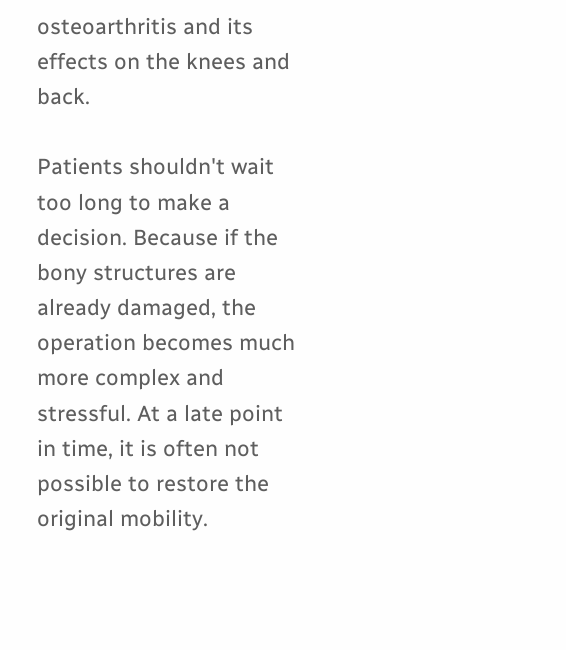osteoarthritis and its effects on the knees and back.

Patients shouldn't wait too long to make a decision. Because if the bony structures are already damaged, the operation becomes much more complex and stressful. At a late point in time, it is often not possible to restore the original mobility.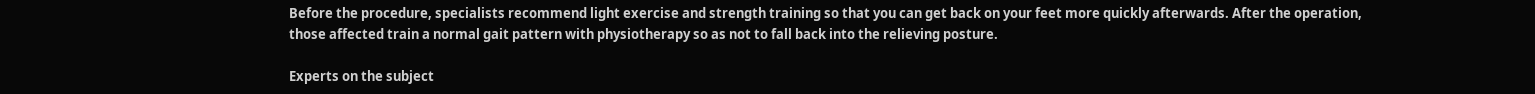Before the procedure, specialists recommend light exercise and strength training so that you can get back on your feet more quickly afterwards. After the operation, those affected train a normal gait pattern with physiotherapy so as not to fall back into the relieving posture.

Experts on the subject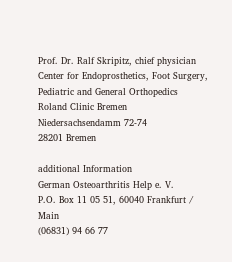Prof. Dr. Ralf Skripitz, chief physician
Center for Endoprosthetics, Foot Surgery, Pediatric and General Orthopedics
Roland Clinic Bremen
Niedersachsendamm 72-74
28201 Bremen

additional Information
German Osteoarthritis Help e. V.
P.O. Box 11 05 51, 60040 Frankfurt / Main
(06831) 94 66 77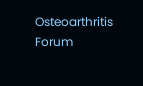Osteoarthritis Forum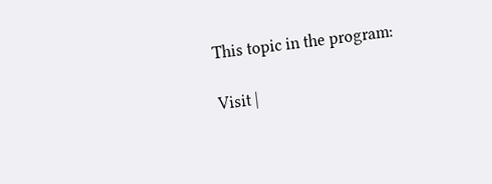This topic in the program:

Visit |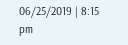06/25/2019 | 8:15 pm